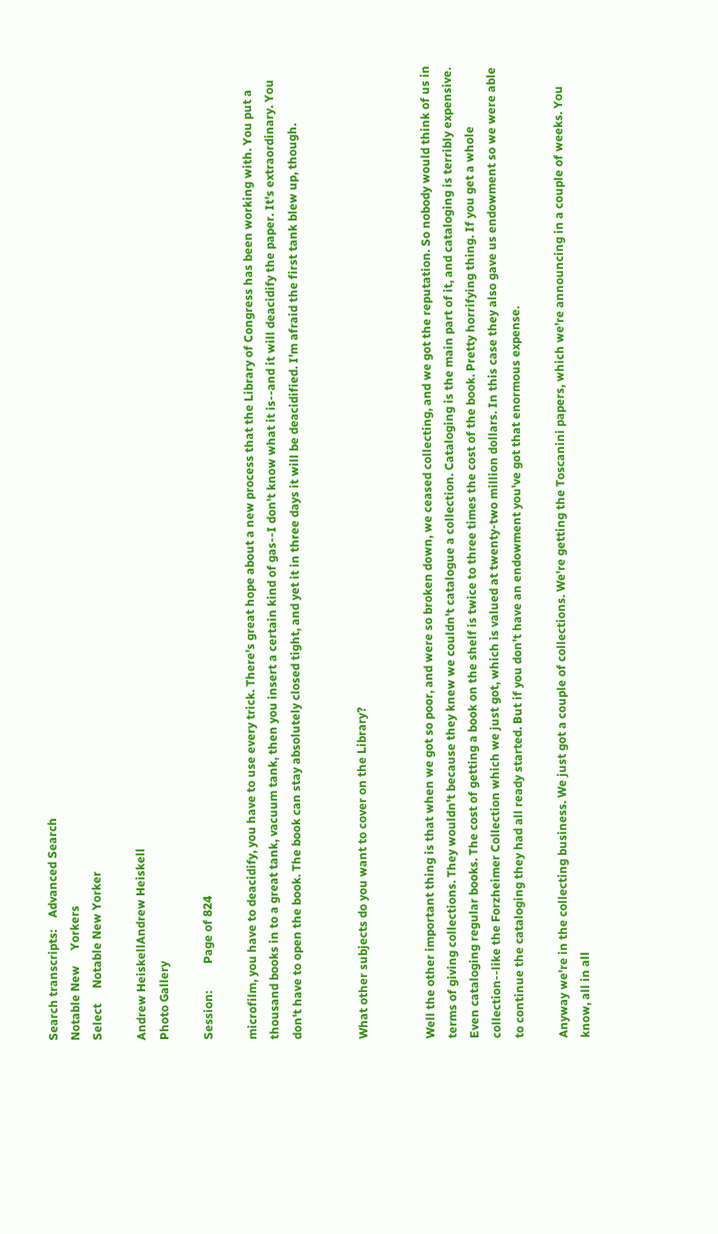Search transcripts:    Advanced Search
Notable New     Yorkers
Select     Notable New Yorker

Andrew HeiskellAndrew Heiskell
Photo Gallery

Session:         Page of 824

microfilm, you have to deacidify, you have to use every trick. There's great hope about a new process that the Library of Congress has been working with. You put a thousand books in to a great tank, vacuum tank, then you insert a certain kind of gas--I don't know what it is--and it will deacidify the paper. It's extraordinary. You don't have to open the book. The book can stay absolutely closed tight, and yet it in three days it will be deacidified. I'm afraid the first tank blew up, though.


What other subjects do you want to cover on the Library?


Well the other important thing is that when we got so poor, and were so broken down, we ceased collecting, and we got the reputation. So nobody would think of us in terms of giving collections. They wouldn't because they knew we couldn't catalogue a collection. Cataloging is the main part of it, and cataloging is terribly expensive. Even cataloging regular books. The cost of getting a book on the shelf is twice to three times the cost of the book. Pretty horrifying thing. If you get a whole collection--like the Forzheimer Collection which we just got, which is valued at twenty-two million dollars. In this case they also gave us endowment so we were able to continue the cataloging they had all ready started. But if you don't have an endowment you've got that enormous expense.

Anyway we're in the collecting business. We just got a couple of collections. We're getting the Toscanini papers, which we're announcing in a couple of weeks. You know, all in all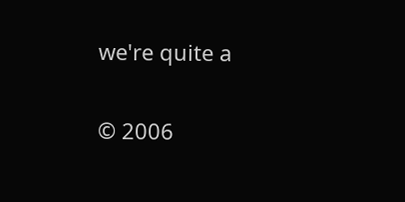we're quite a

© 2006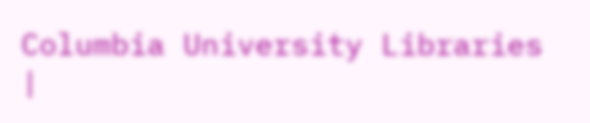Columbia University Libraries |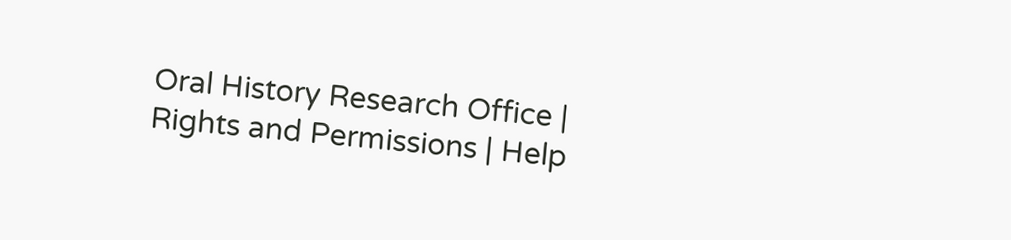Oral History Research Office | Rights and Permissions | Help